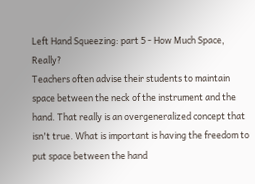Left Hand Squeezing: part 5 - How Much Space, Really?
Teachers often advise their students to maintain space between the neck of the instrument and the hand. That really is an overgeneralized concept that isn't true. What is important is having the freedom to put space between the hand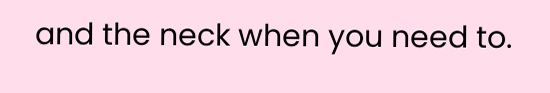and the neck when you need to.